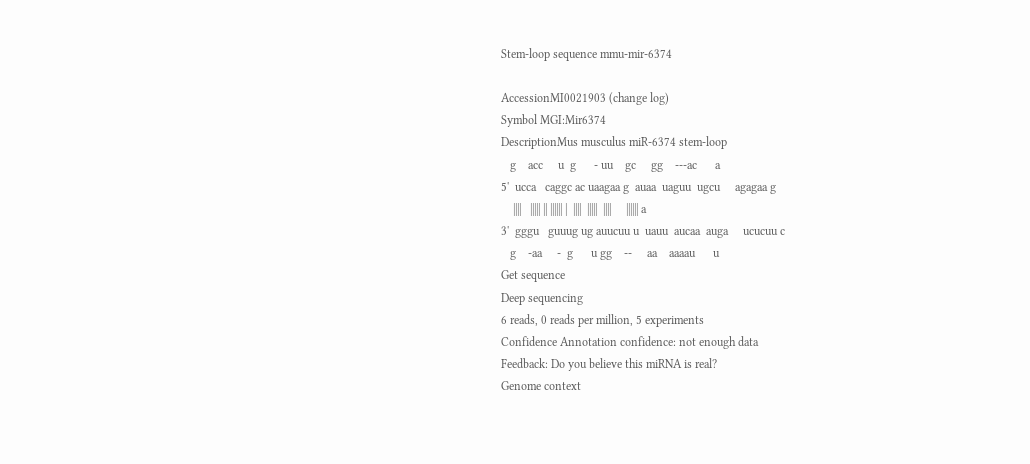Stem-loop sequence mmu-mir-6374

AccessionMI0021903 (change log)
Symbol MGI:Mir6374
DescriptionMus musculus miR-6374 stem-loop
   g    acc     u  g      - uu    gc     gg    ---ac      a
5'  ucca   caggc ac uaagaa g  auaa  uaguu  ugcu     agagaa g
    ||||   ||||| || |||||| |  ||||  |||||  ||||     |||||| a
3'  gggu   guuug ug auucuu u  uauu  aucaa  auga     ucucuu c
   g    -aa     -  g      u gg    --     aa    aaaau      u
Get sequence
Deep sequencing
6 reads, 0 reads per million, 5 experiments
Confidence Annotation confidence: not enough data
Feedback: Do you believe this miRNA is real?
Genome context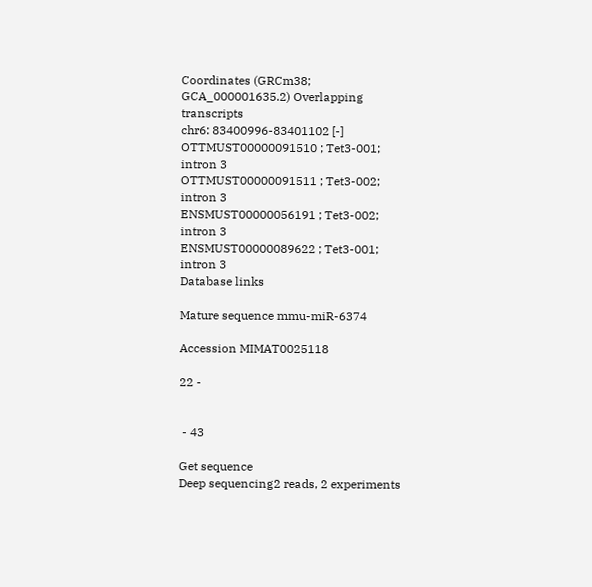Coordinates (GRCm38; GCA_000001635.2) Overlapping transcripts
chr6: 83400996-83401102 [-]
OTTMUST00000091510 ; Tet3-001; intron 3
OTTMUST00000091511 ; Tet3-002; intron 3
ENSMUST00000056191 ; Tet3-002; intron 3
ENSMUST00000089622 ; Tet3-001; intron 3
Database links

Mature sequence mmu-miR-6374

Accession MIMAT0025118

22 -


 - 43

Get sequence
Deep sequencing2 reads, 2 experiments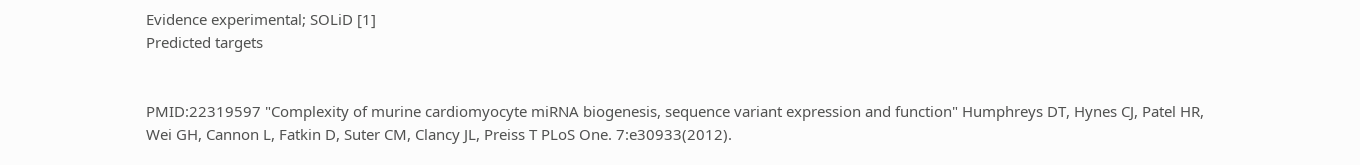Evidence experimental; SOLiD [1]
Predicted targets


PMID:22319597 "Complexity of murine cardiomyocyte miRNA biogenesis, sequence variant expression and function" Humphreys DT, Hynes CJ, Patel HR, Wei GH, Cannon L, Fatkin D, Suter CM, Clancy JL, Preiss T PLoS One. 7:e30933(2012).